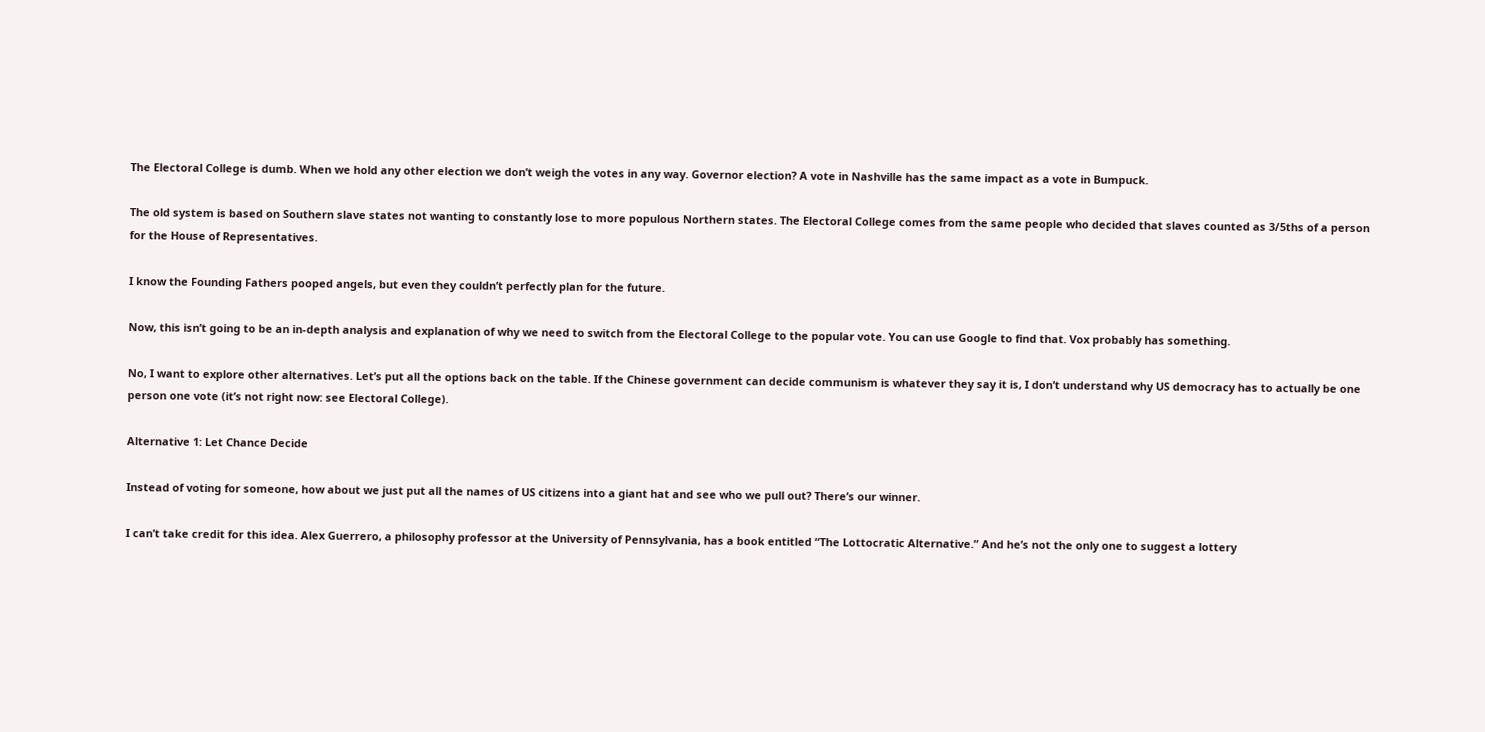The Electoral College is dumb. When we hold any other election we don’t weigh the votes in any way. Governor election? A vote in Nashville has the same impact as a vote in Bumpuck.

The old system is based on Southern slave states not wanting to constantly lose to more populous Northern states. The Electoral College comes from the same people who decided that slaves counted as 3/5ths of a person for the House of Representatives.

I know the Founding Fathers pooped angels, but even they couldn’t perfectly plan for the future.

Now, this isn’t going to be an in-depth analysis and explanation of why we need to switch from the Electoral College to the popular vote. You can use Google to find that. Vox probably has something.

No, I want to explore other alternatives. Let’s put all the options back on the table. If the Chinese government can decide communism is whatever they say it is, I don’t understand why US democracy has to actually be one person one vote (it’s not right now: see Electoral College).

Alternative 1: Let Chance Decide

Instead of voting for someone, how about we just put all the names of US citizens into a giant hat and see who we pull out? There’s our winner.

I can’t take credit for this idea. Alex Guerrero, a philosophy professor at the University of Pennsylvania, has a book entitled “The Lottocratic Alternative.” And he’s not the only one to suggest a lottery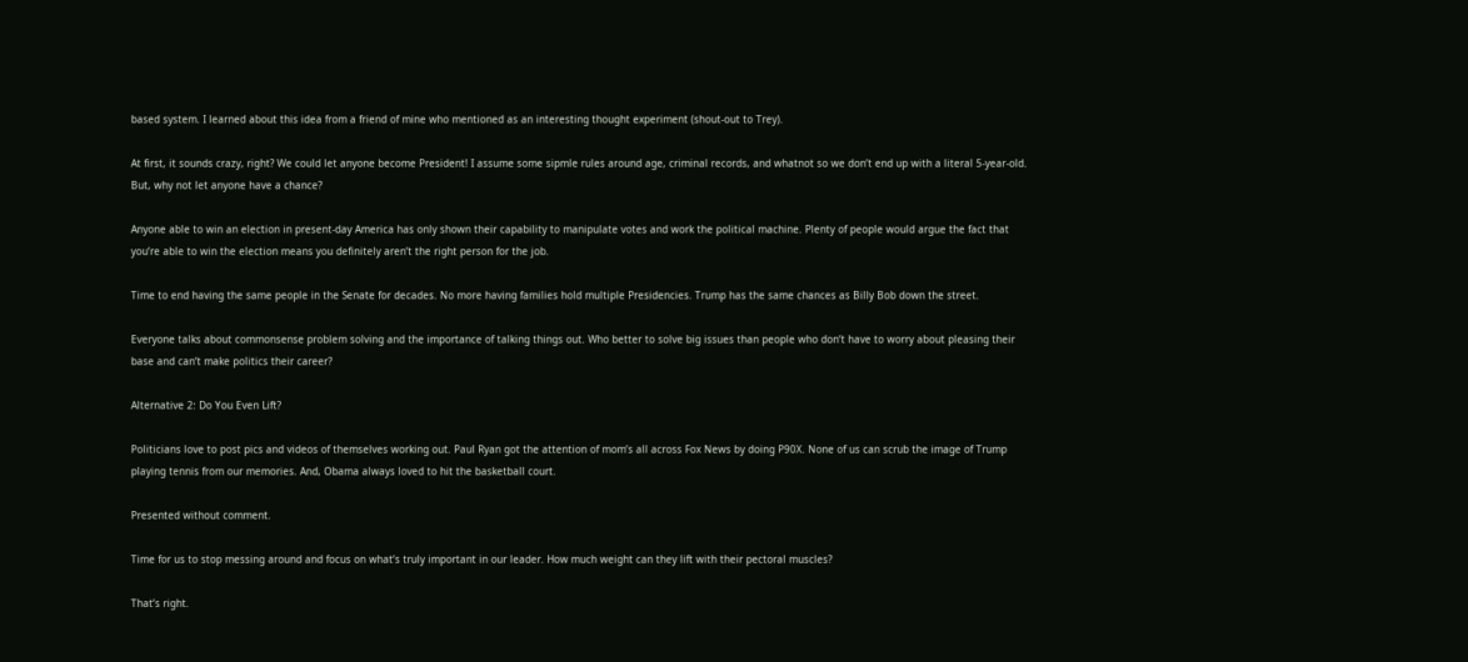based system. I learned about this idea from a friend of mine who mentioned as an interesting thought experiment (shout-out to Trey).

At first, it sounds crazy, right? We could let anyone become President! I assume some sipmle rules around age, criminal records, and whatnot so we don’t end up with a literal 5-year-old. But, why not let anyone have a chance?

Anyone able to win an election in present-day America has only shown their capability to manipulate votes and work the political machine. Plenty of people would argue the fact that you’re able to win the election means you definitely aren’t the right person for the job.

Time to end having the same people in the Senate for decades. No more having families hold multiple Presidencies. Trump has the same chances as Billy Bob down the street.

Everyone talks about commonsense problem solving and the importance of talking things out. Who better to solve big issues than people who don’t have to worry about pleasing their base and can’t make politics their career?

Alternative 2: Do You Even Lift?

Politicians love to post pics and videos of themselves working out. Paul Ryan got the attention of mom’s all across Fox News by doing P90X. None of us can scrub the image of Trump playing tennis from our memories. And, Obama always loved to hit the basketball court.

Presented without comment.

Time for us to stop messing around and focus on what’s truly important in our leader. How much weight can they lift with their pectoral muscles?

That’s right.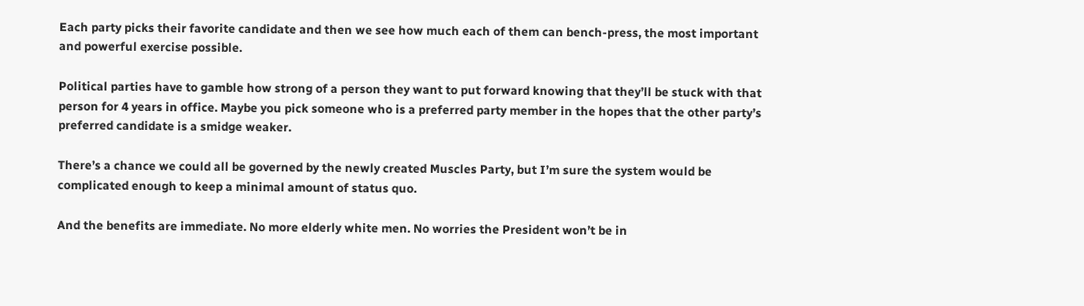Each party picks their favorite candidate and then we see how much each of them can bench-press, the most important and powerful exercise possible.

Political parties have to gamble how strong of a person they want to put forward knowing that they’ll be stuck with that person for 4 years in office. Maybe you pick someone who is a preferred party member in the hopes that the other party’s preferred candidate is a smidge weaker.

There’s a chance we could all be governed by the newly created Muscles Party, but I’m sure the system would be complicated enough to keep a minimal amount of status quo.

And the benefits are immediate. No more elderly white men. No worries the President won’t be in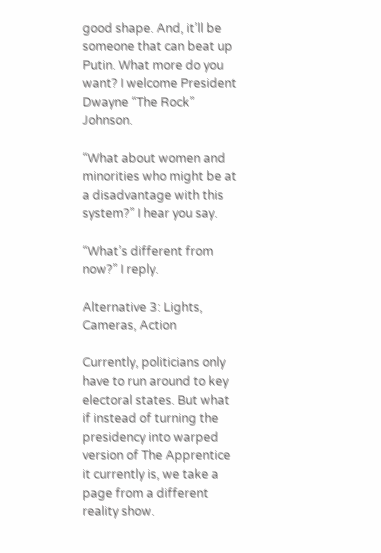good shape. And, it’ll be someone that can beat up Putin. What more do you want? I welcome President Dwayne “The Rock” Johnson.

“What about women and minorities who might be at a disadvantage with this system?” I hear you say.

“What’s different from now?” I reply.

Alternative 3: Lights, Cameras, Action

Currently, politicians only have to run around to key electoral states. But what if instead of turning the presidency into warped version of The Apprentice it currently is, we take a page from a different reality show.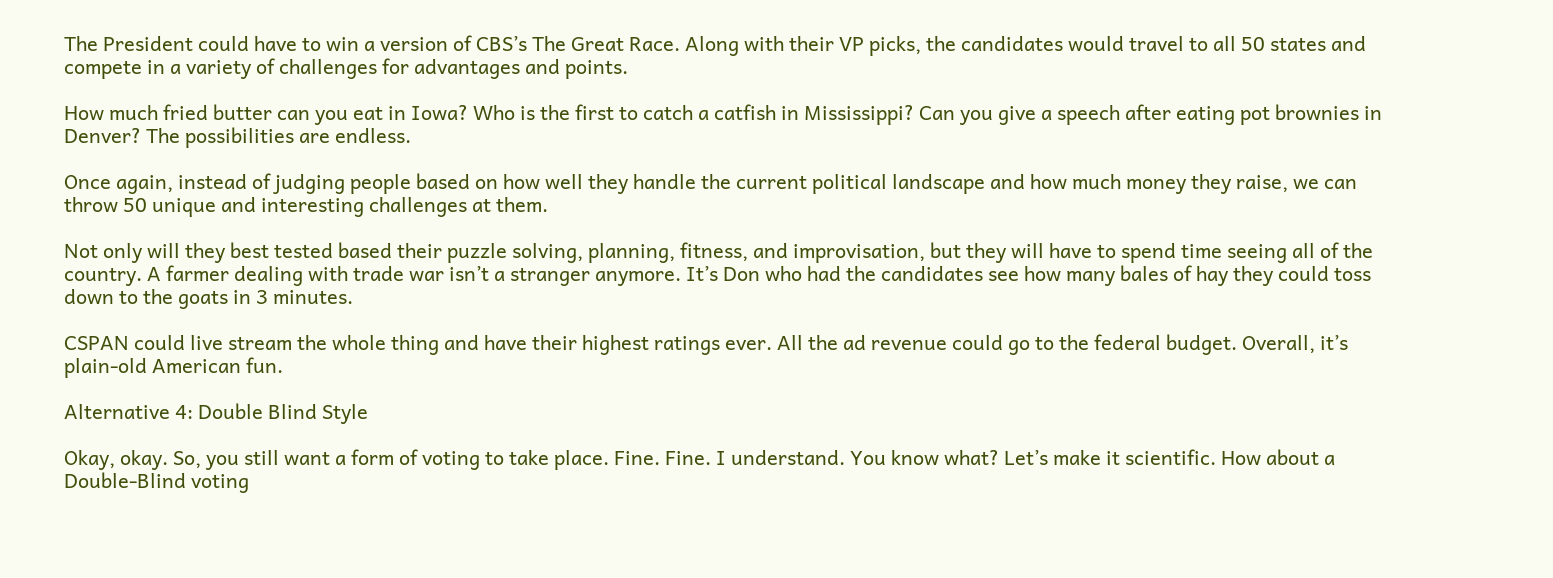The President could have to win a version of CBS’s The Great Race. Along with their VP picks, the candidates would travel to all 50 states and compete in a variety of challenges for advantages and points.

How much fried butter can you eat in Iowa? Who is the first to catch a catfish in Mississippi? Can you give a speech after eating pot brownies in Denver? The possibilities are endless.

Once again, instead of judging people based on how well they handle the current political landscape and how much money they raise, we can throw 50 unique and interesting challenges at them.

Not only will they best tested based their puzzle solving, planning, fitness, and improvisation, but they will have to spend time seeing all of the country. A farmer dealing with trade war isn’t a stranger anymore. It’s Don who had the candidates see how many bales of hay they could toss down to the goats in 3 minutes.

CSPAN could live stream the whole thing and have their highest ratings ever. All the ad revenue could go to the federal budget. Overall, it’s plain-old American fun.

Alternative 4: Double Blind Style

Okay, okay. So, you still want a form of voting to take place. Fine. Fine. I understand. You know what? Let’s make it scientific. How about a Double-Blind voting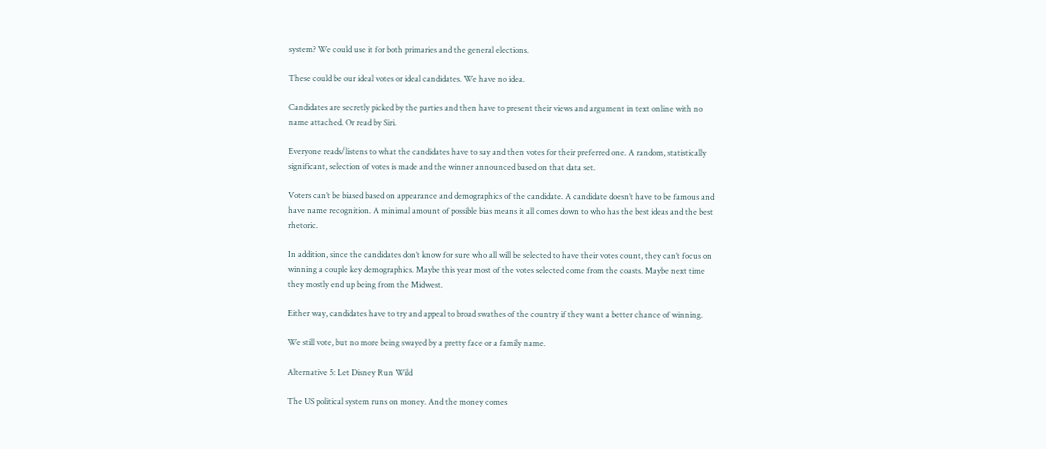system? We could use it for both primaries and the general elections.

These could be our ideal votes or ideal candidates. We have no idea.

Candidates are secretly picked by the parties and then have to present their views and argument in text online with no name attached. Or read by Siri.

Everyone reads/listens to what the candidates have to say and then votes for their preferred one. A random, statistically significant, selection of votes is made and the winner announced based on that data set.

Voters can’t be biased based on appearance and demographics of the candidate. A candidate doesn’t have to be famous and have name recognition. A minimal amount of possible bias means it all comes down to who has the best ideas and the best rhetoric.

In addition, since the candidates don’t know for sure who all will be selected to have their votes count, they can’t focus on winning a couple key demographics. Maybe this year most of the votes selected come from the coasts. Maybe next time they mostly end up being from the Midwest.

Either way, candidates have to try and appeal to broad swathes of the country if they want a better chance of winning.

We still vote, but no more being swayed by a pretty face or a family name.

Alternative 5: Let Disney Run Wild

The US political system runs on money. And the money comes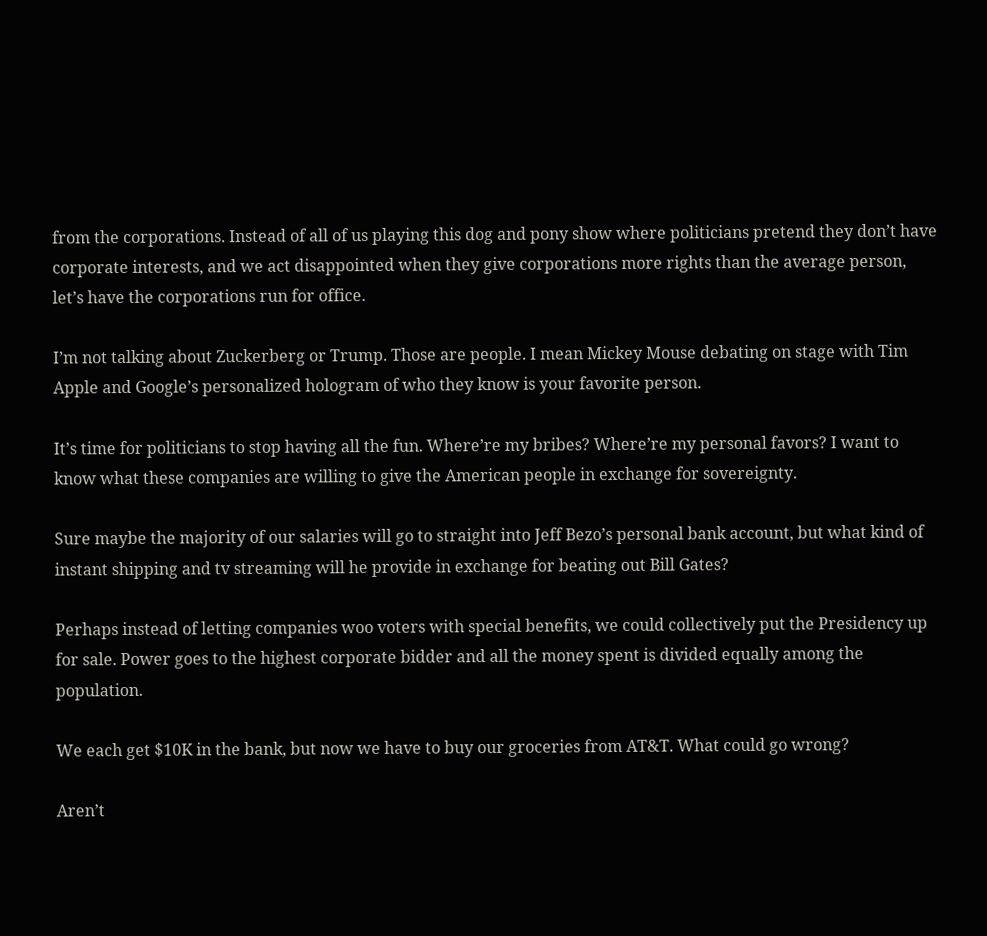from the corporations. Instead of all of us playing this dog and pony show where politicians pretend they don’t have corporate interests, and we act disappointed when they give corporations more rights than the average person, let’s have the corporations run for office.

I’m not talking about Zuckerberg or Trump. Those are people. I mean Mickey Mouse debating on stage with Tim Apple and Google’s personalized hologram of who they know is your favorite person.

It’s time for politicians to stop having all the fun. Where’re my bribes? Where’re my personal favors? I want to know what these companies are willing to give the American people in exchange for sovereignty.

Sure maybe the majority of our salaries will go to straight into Jeff Bezo’s personal bank account, but what kind of instant shipping and tv streaming will he provide in exchange for beating out Bill Gates?

Perhaps instead of letting companies woo voters with special benefits, we could collectively put the Presidency up for sale. Power goes to the highest corporate bidder and all the money spent is divided equally among the population.

We each get $10K in the bank, but now we have to buy our groceries from AT&T. What could go wrong?

Aren’t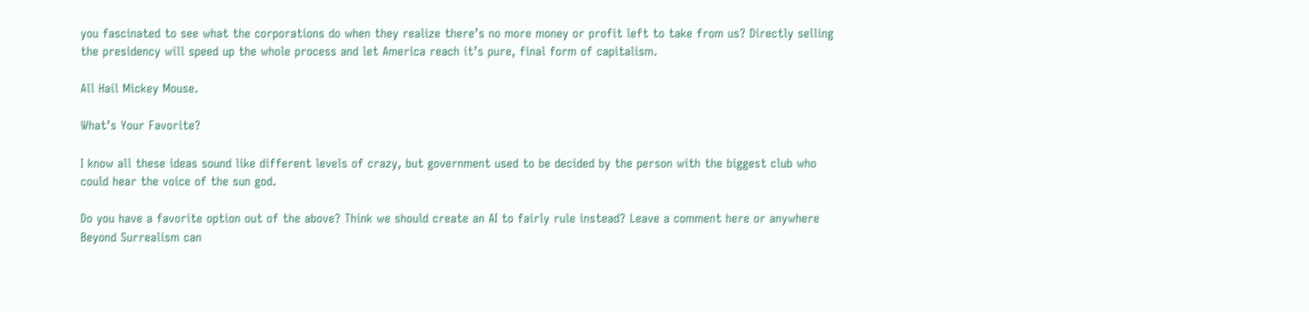you fascinated to see what the corporations do when they realize there’s no more money or profit left to take from us? Directly selling the presidency will speed up the whole process and let America reach it’s pure, final form of capitalism.

All Hail Mickey Mouse.

What’s Your Favorite?

I know all these ideas sound like different levels of crazy, but government used to be decided by the person with the biggest club who could hear the voice of the sun god.

Do you have a favorite option out of the above? Think we should create an AI to fairly rule instead? Leave a comment here or anywhere Beyond Surrealism can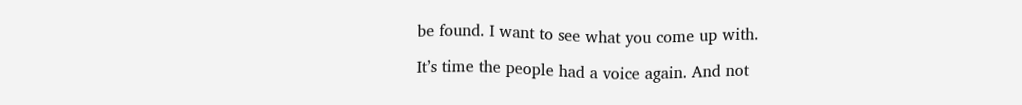be found. I want to see what you come up with.

It’s time the people had a voice again. And not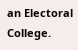an Electoral College.